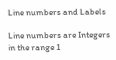Line numbers and Labels

Line numbers are Integers in the range 1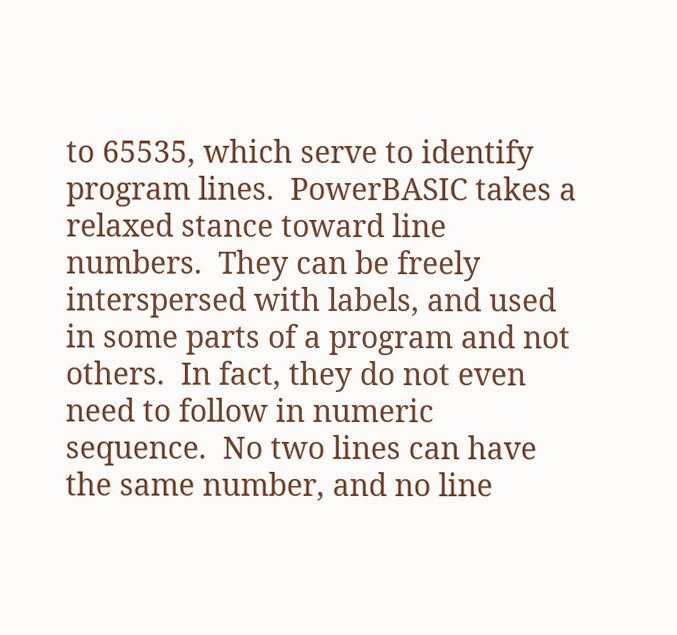to 65535, which serve to identify program lines.  PowerBASIC takes a relaxed stance toward line numbers.  They can be freely interspersed with labels, and used in some parts of a program and not others.  In fact, they do not even need to follow in numeric sequence.  No two lines can have the same number, and no line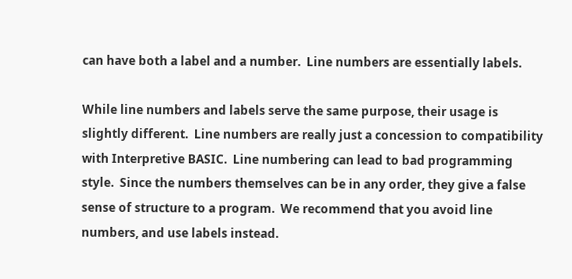can have both a label and a number.  Line numbers are essentially labels.

While line numbers and labels serve the same purpose, their usage is slightly different.  Line numbers are really just a concession to compatibility with Interpretive BASIC.  Line numbering can lead to bad programming style.  Since the numbers themselves can be in any order, they give a false sense of structure to a program.  We recommend that you avoid line numbers, and use labels instead.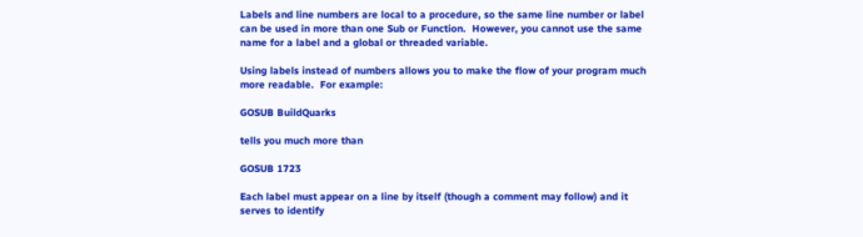Labels and line numbers are local to a procedure, so the same line number or label can be used in more than one Sub or Function.  However, you cannot use the same name for a label and a global or threaded variable.

Using labels instead of numbers allows you to make the flow of your program much more readable.  For example:

GOSUB BuildQuarks

tells you much more than

GOSUB 1723

Each label must appear on a line by itself (though a comment may follow) and it serves to identify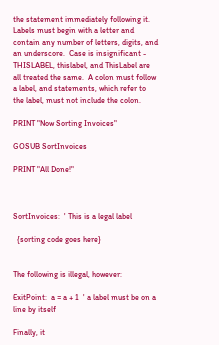the statement immediately following it.  Labels must begin with a letter and contain any number of letters, digits, and an underscore.  Case is insignificant - THISLABEL, thislabel, and ThisLabel are all treated the same.  A colon must follow a label, and statements, which refer to the label, must not include the colon.

PRINT "Now Sorting Invoices"

GOSUB SortInvoices

PRINT "All Done!"



SortInvoices:  ' This is a legal label

  {sorting code goes here}


The following is illegal, however:

ExitPoint:  a = a + 1  ' a label must be on a line by itself

Finally, it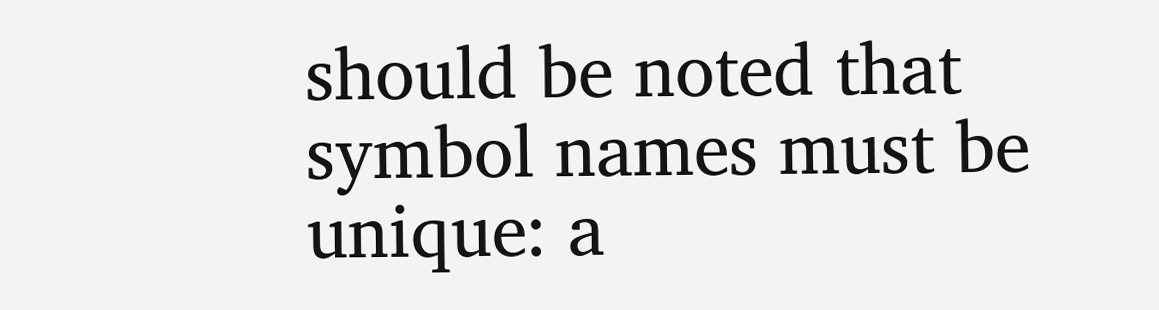should be noted that symbol names must be unique: a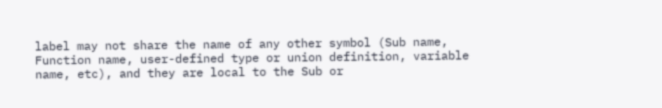label may not share the name of any other symbol (Sub name, Function name, user-defined type or union definition, variable name, etc), and they are local to the Sub or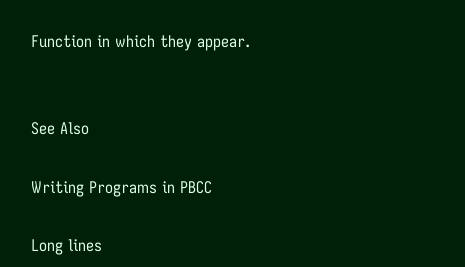Function in which they appear.


See Also

Writing Programs in PBCC

Long lines